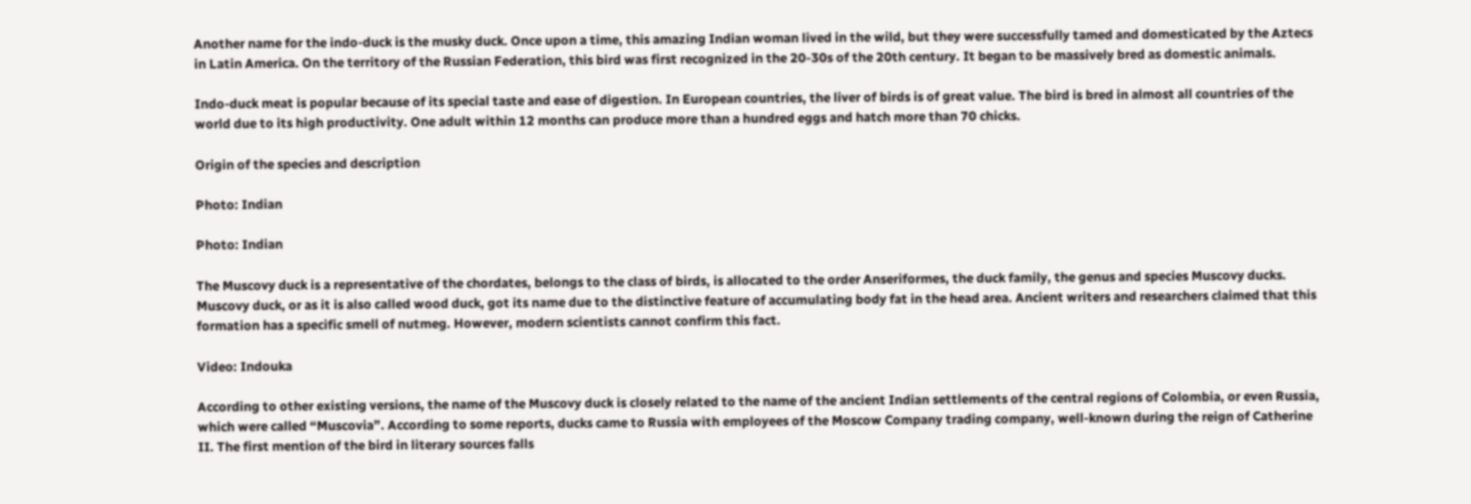Another name for the indo-duck is the musky duck. Once upon a time, this amazing Indian woman lived in the wild, but they were successfully tamed and domesticated by the Aztecs in Latin America. On the territory of the Russian Federation, this bird was first recognized in the 20-30s of the 20th century. It began to be massively bred as domestic animals.

Indo-duck meat is popular because of its special taste and ease of digestion. In European countries, the liver of birds is of great value. The bird is bred in almost all countries of the world due to its high productivity. One adult within 12 months can produce more than a hundred eggs and hatch more than 70 chicks.

Origin of the species and description

Photo: Indian

Photo: Indian

The Muscovy duck is a representative of the chordates, belongs to the class of birds, is allocated to the order Anseriformes, the duck family, the genus and species Muscovy ducks. Muscovy duck, or as it is also called wood duck, got its name due to the distinctive feature of accumulating body fat in the head area. Ancient writers and researchers claimed that this formation has a specific smell of nutmeg. However, modern scientists cannot confirm this fact.

Video: Indouka

According to other existing versions, the name of the Muscovy duck is closely related to the name of the ancient Indian settlements of the central regions of Colombia, or even Russia, which were called “Muscovia”. According to some reports, ducks came to Russia with employees of the Moscow Company trading company, well-known during the reign of Catherine II. The first mention of the bird in literary sources falls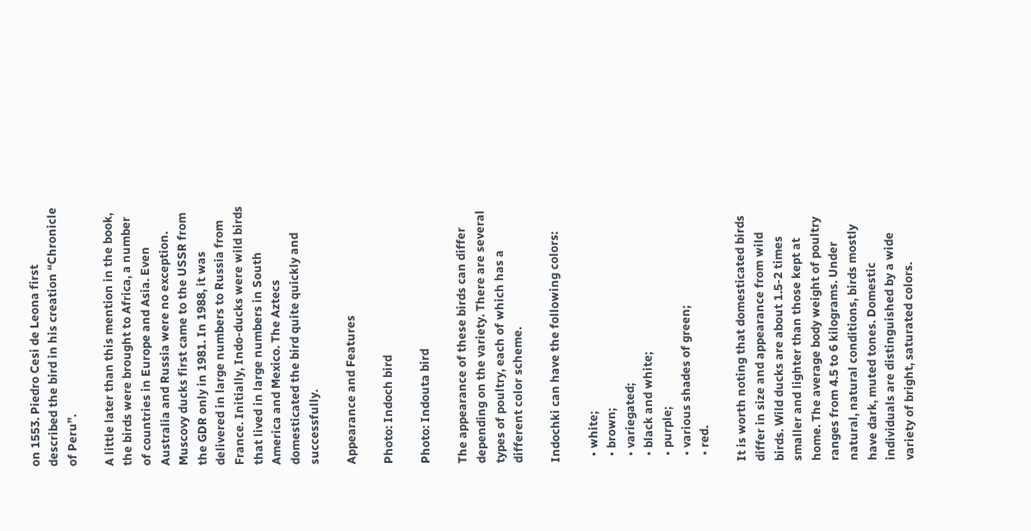on 1553. Piedro Cesi de Leona first described the bird in his creation “Chronicle of Peru”.

A little later than this mention in the book, the birds were brought to Africa, a number of countries in Europe and Asia. Even Australia and Russia were no exception. Muscovy ducks first came to the USSR from the GDR only in 1981. In 1988, it was delivered in large numbers to Russia from France. Initially, Indo-ducks were wild birds that lived in large numbers in South America and Mexico. The Aztecs domesticated the bird quite quickly and successfully.

Appearance and Features

Photo: Indoch bird

Photo: Indouta bird

The appearance of these birds can differ depending on the variety. There are several types of poultry, each of which has a different color scheme.

Indochki can have the following colors:

  • white;
  • brown;
  • variegated;
  • black and white;
  • purple;
  • various shades of green;
  • red.

It is worth noting that domesticated birds differ in size and appearance from wild birds. Wild ducks are about 1.5-2 times smaller and lighter than those kept at home. The average body weight of poultry ranges from 4.5 to 6 kilograms. Under natural, natural conditions, birds mostly have dark, muted tones. Domestic individuals are distinguished by a wide variety of bright, saturated colors.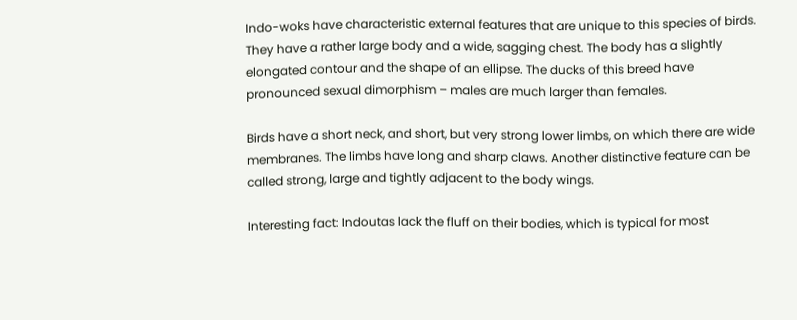Indo-woks have characteristic external features that are unique to this species of birds. They have a rather large body and a wide, sagging chest. The body has a slightly elongated contour and the shape of an ellipse. The ducks of this breed have pronounced sexual dimorphism – males are much larger than females.

Birds have a short neck, and short, but very strong lower limbs, on which there are wide membranes. The limbs have long and sharp claws. Another distinctive feature can be called strong, large and tightly adjacent to the body wings.

Interesting fact: Indoutas lack the fluff on their bodies, which is typical for most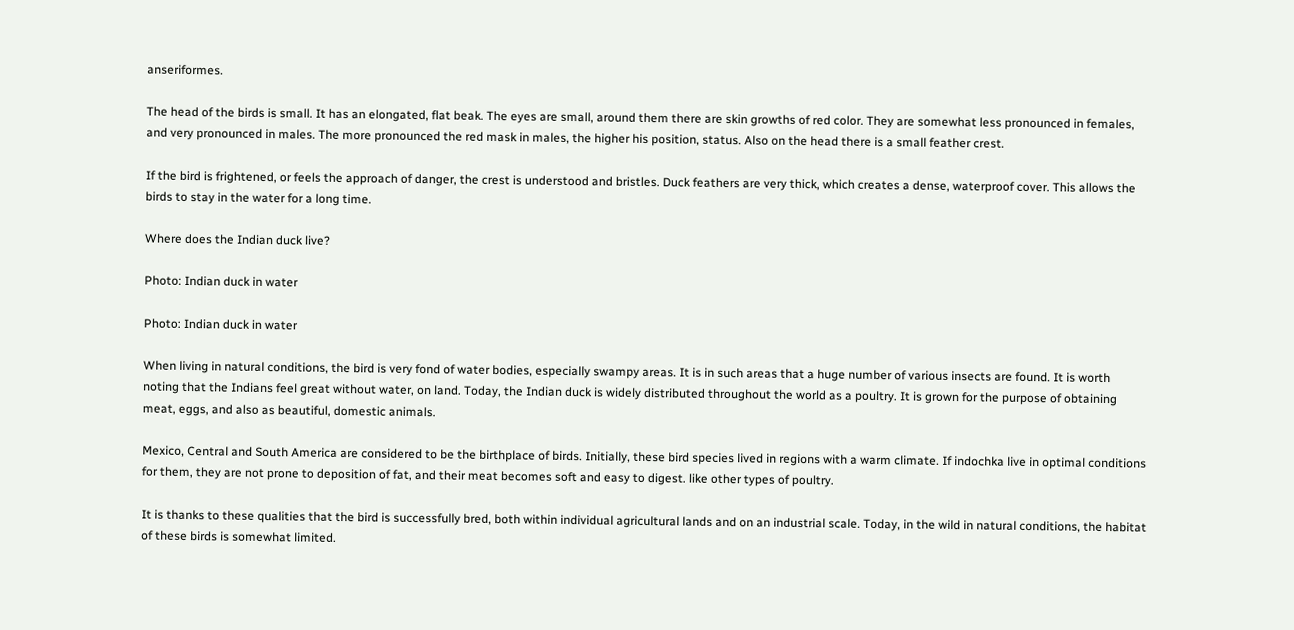anseriformes.

The head of the birds is small. It has an elongated, flat beak. The eyes are small, around them there are skin growths of red color. They are somewhat less pronounced in females, and very pronounced in males. The more pronounced the red mask in males, the higher his position, status. Also on the head there is a small feather crest.

If the bird is frightened, or feels the approach of danger, the crest is understood and bristles. Duck feathers are very thick, which creates a dense, waterproof cover. This allows the birds to stay in the water for a long time.

Where does the Indian duck live?

Photo: Indian duck in water

Photo: Indian duck in water

When living in natural conditions, the bird is very fond of water bodies, especially swampy areas. It is in such areas that a huge number of various insects are found. It is worth noting that the Indians feel great without water, on land. Today, the Indian duck is widely distributed throughout the world as a poultry. It is grown for the purpose of obtaining meat, eggs, and also as beautiful, domestic animals.

Mexico, Central and South America are considered to be the birthplace of birds. Initially, these bird species lived in regions with a warm climate. If indochka live in optimal conditions for them, they are not prone to deposition of fat, and their meat becomes soft and easy to digest. like other types of poultry.

It is thanks to these qualities that the bird is successfully bred, both within individual agricultural lands and on an industrial scale. Today, in the wild in natural conditions, the habitat of these birds is somewhat limited.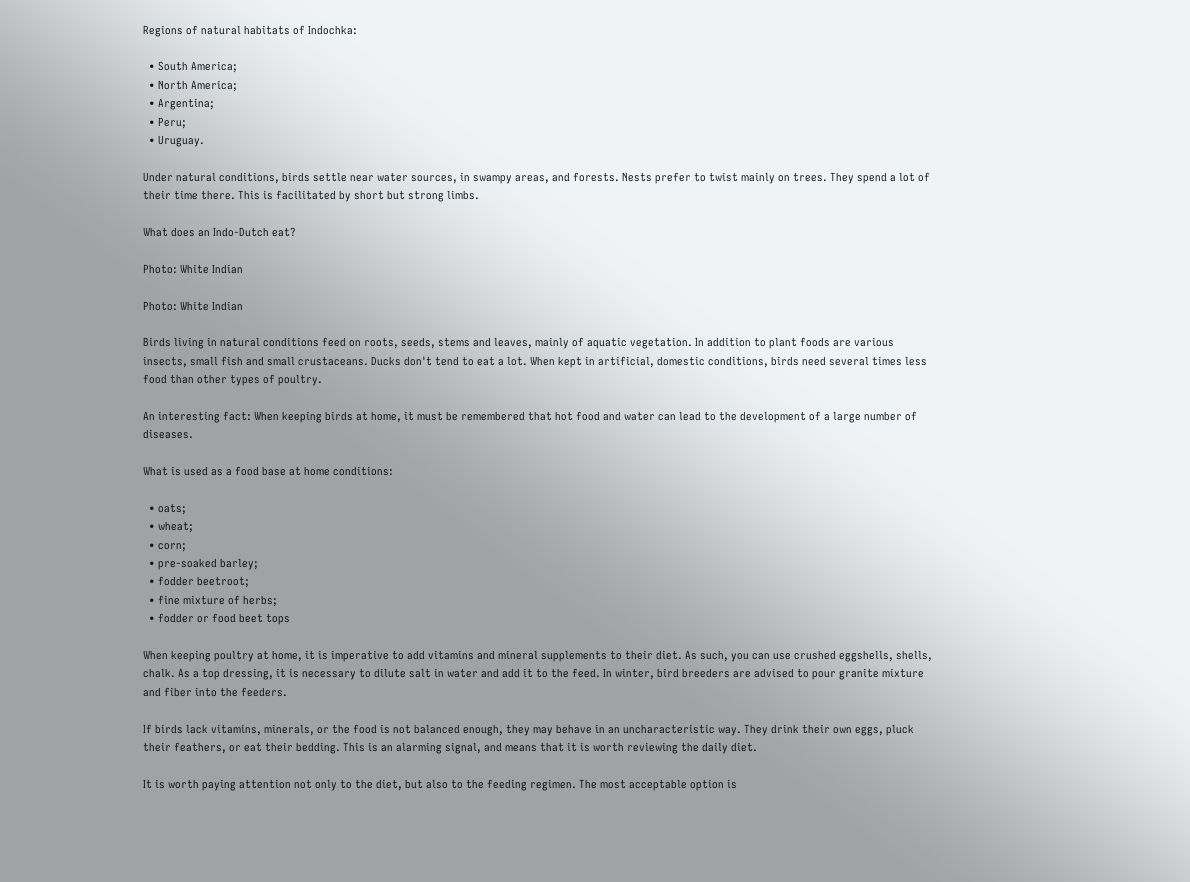Regions of natural habitats of Indochka:

  • South America;
  • North America;
  • Argentina;
  • Peru;
  • Uruguay.

Under natural conditions, birds settle near water sources, in swampy areas, and forests. Nests prefer to twist mainly on trees. They spend a lot of their time there. This is facilitated by short but strong limbs.

What does an Indo-Dutch eat?

Photo: White Indian

Photo: White Indian

Birds living in natural conditions feed on roots, seeds, stems and leaves, mainly of aquatic vegetation. In addition to plant foods are various insects, small fish and small crustaceans. Ducks don't tend to eat a lot. When kept in artificial, domestic conditions, birds need several times less food than other types of poultry.

An interesting fact: When keeping birds at home, it must be remembered that hot food and water can lead to the development of a large number of diseases.

What is used as a food base at home conditions:

  • oats;
  • wheat;
  • corn;
  • pre-soaked barley;
  • fodder beetroot;
  • fine mixture of herbs;
  • fodder or food beet tops

When keeping poultry at home, it is imperative to add vitamins and mineral supplements to their diet. As such, you can use crushed eggshells, shells, chalk. As a top dressing, it is necessary to dilute salt in water and add it to the feed. In winter, bird breeders are advised to pour granite mixture and fiber into the feeders.

If birds lack vitamins, minerals, or the food is not balanced enough, they may behave in an uncharacteristic way. They drink their own eggs, pluck their feathers, or eat their bedding. This is an alarming signal, and means that it is worth reviewing the daily diet.

It is worth paying attention not only to the diet, but also to the feeding regimen. The most acceptable option is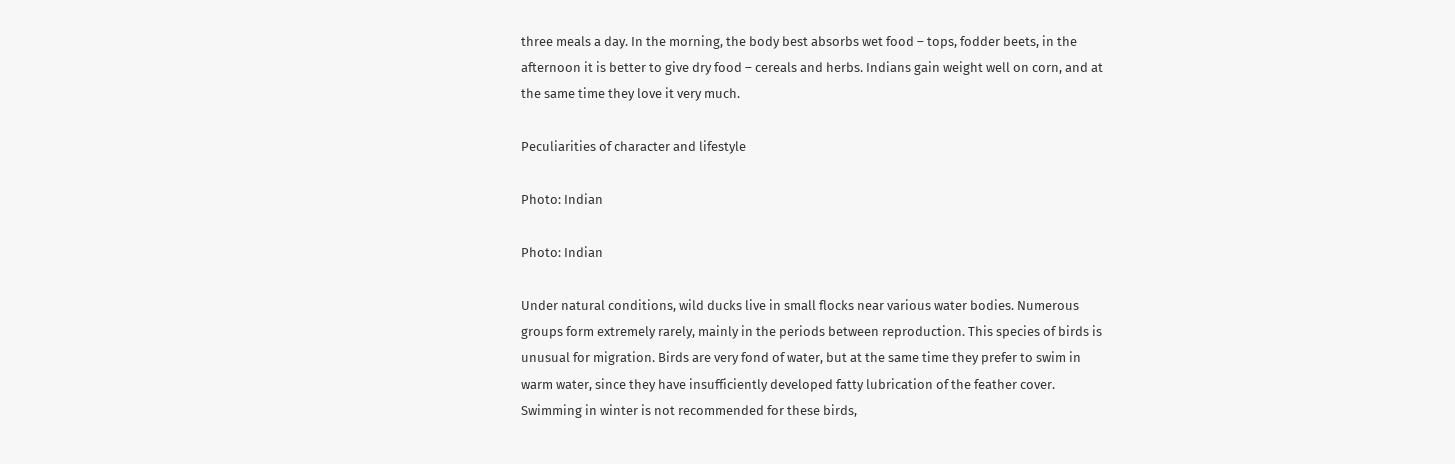three meals a day. In the morning, the body best absorbs wet food – tops, fodder beets, in the afternoon it is better to give dry food – cereals and herbs. Indians gain weight well on corn, and at the same time they love it very much.

Peculiarities of character and lifestyle

Photo: Indian

Photo: Indian

Under natural conditions, wild ducks live in small flocks near various water bodies. Numerous groups form extremely rarely, mainly in the periods between reproduction. This species of birds is unusual for migration. Birds are very fond of water, but at the same time they prefer to swim in warm water, since they have insufficiently developed fatty lubrication of the feather cover. Swimming in winter is not recommended for these birds,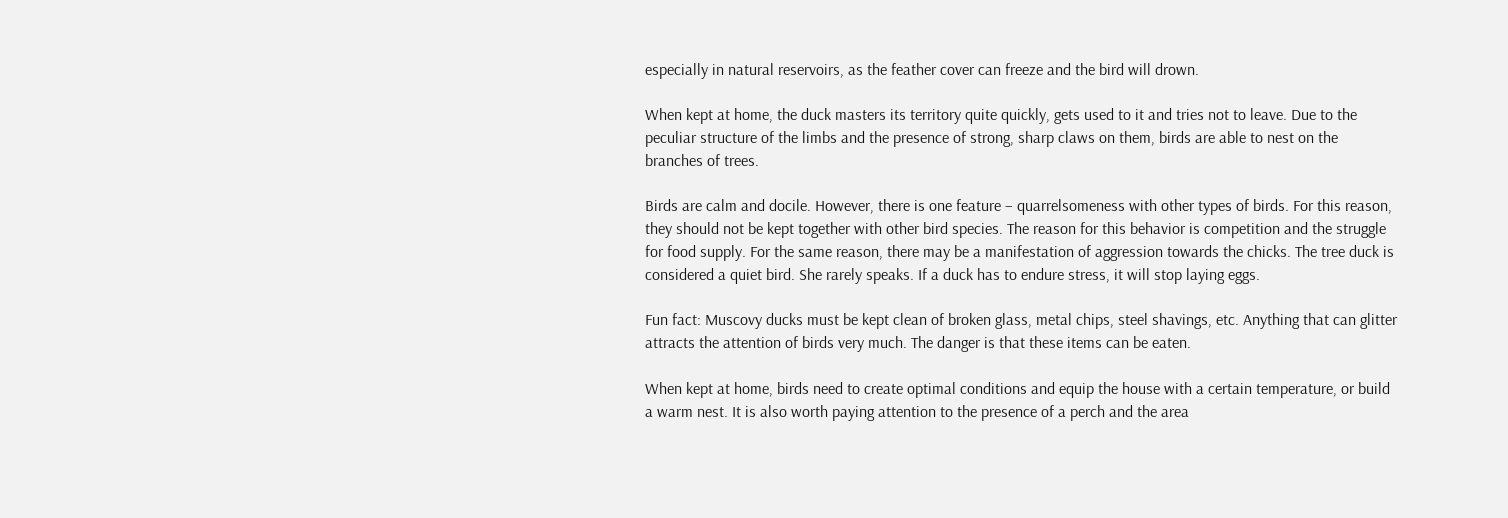especially in natural reservoirs, as the feather cover can freeze and the bird will drown.

When kept at home, the duck masters its territory quite quickly, gets used to it and tries not to leave. Due to the peculiar structure of the limbs and the presence of strong, sharp claws on them, birds are able to nest on the branches of trees.

Birds are calm and docile. However, there is one feature – quarrelsomeness with other types of birds. For this reason, they should not be kept together with other bird species. The reason for this behavior is competition and the struggle for food supply. For the same reason, there may be a manifestation of aggression towards the chicks. The tree duck is considered a quiet bird. She rarely speaks. If a duck has to endure stress, it will stop laying eggs.

Fun fact: Muscovy ducks must be kept clean of broken glass, metal chips, steel shavings, etc. Anything that can glitter attracts the attention of birds very much. The danger is that these items can be eaten.

When kept at home, birds need to create optimal conditions and equip the house with a certain temperature, or build a warm nest. It is also worth paying attention to the presence of a perch and the area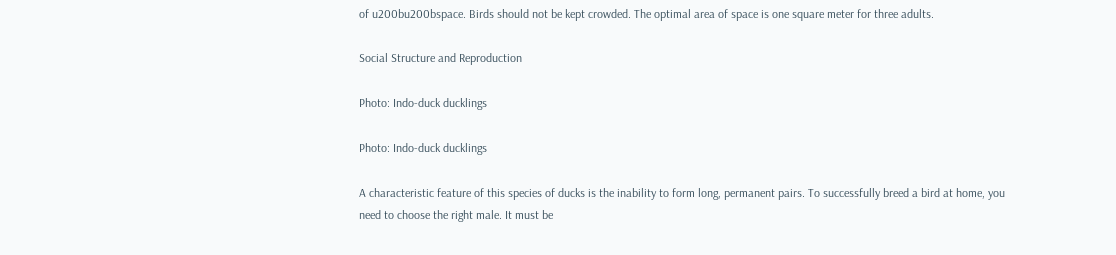of u200bu200bspace. Birds should not be kept crowded. The optimal area of space is one square meter for three adults.

Social Structure and Reproduction

Photo: Indo-duck ducklings

Photo: Indo-duck ducklings

A characteristic feature of this species of ducks is the inability to form long, permanent pairs. To successfully breed a bird at home, you need to choose the right male. It must be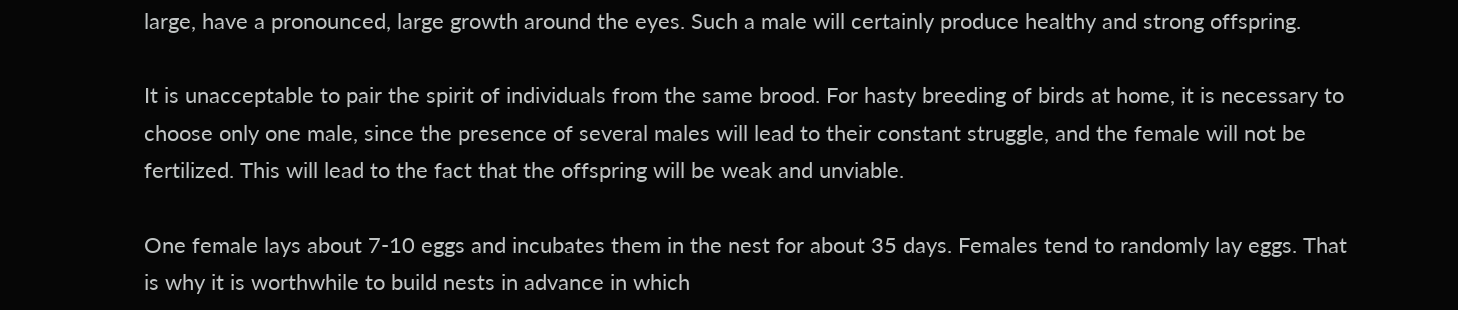large, have a pronounced, large growth around the eyes. Such a male will certainly produce healthy and strong offspring.

It is unacceptable to pair the spirit of individuals from the same brood. For hasty breeding of birds at home, it is necessary to choose only one male, since the presence of several males will lead to their constant struggle, and the female will not be fertilized. This will lead to the fact that the offspring will be weak and unviable.

One female lays about 7-10 eggs and incubates them in the nest for about 35 days. Females tend to randomly lay eggs. That is why it is worthwhile to build nests in advance in which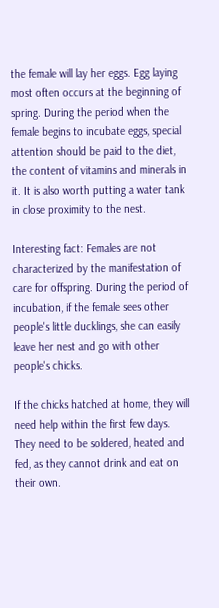the female will lay her eggs. Egg laying most often occurs at the beginning of spring. During the period when the female begins to incubate eggs, special attention should be paid to the diet, the content of vitamins and minerals in it. It is also worth putting a water tank in close proximity to the nest.

Interesting fact: Females are not characterized by the manifestation of care for offspring. During the period of incubation, if the female sees other people's little ducklings, she can easily leave her nest and go with other people's chicks.

If the chicks hatched at home, they will need help within the first few days. They need to be soldered, heated and fed, as they cannot drink and eat on their own.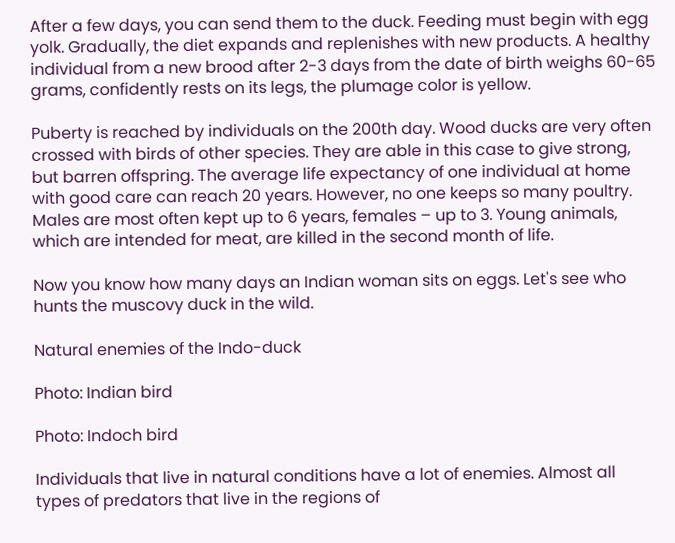After a few days, you can send them to the duck. Feeding must begin with egg yolk. Gradually, the diet expands and replenishes with new products. A healthy individual from a new brood after 2-3 days from the date of birth weighs 60-65 grams, confidently rests on its legs, the plumage color is yellow.

Puberty is reached by individuals on the 200th day. Wood ducks are very often crossed with birds of other species. They are able in this case to give strong, but barren offspring. The average life expectancy of one individual at home with good care can reach 20 years. However, no one keeps so many poultry. Males are most often kept up to 6 years, females – up to 3. Young animals, which are intended for meat, are killed in the second month of life.

Now you know how many days an Indian woman sits on eggs. Let's see who hunts the muscovy duck in the wild.

Natural enemies of the Indo-duck

Photo: Indian bird

Photo: Indoch bird

Individuals that live in natural conditions have a lot of enemies. Almost all types of predators that live in the regions of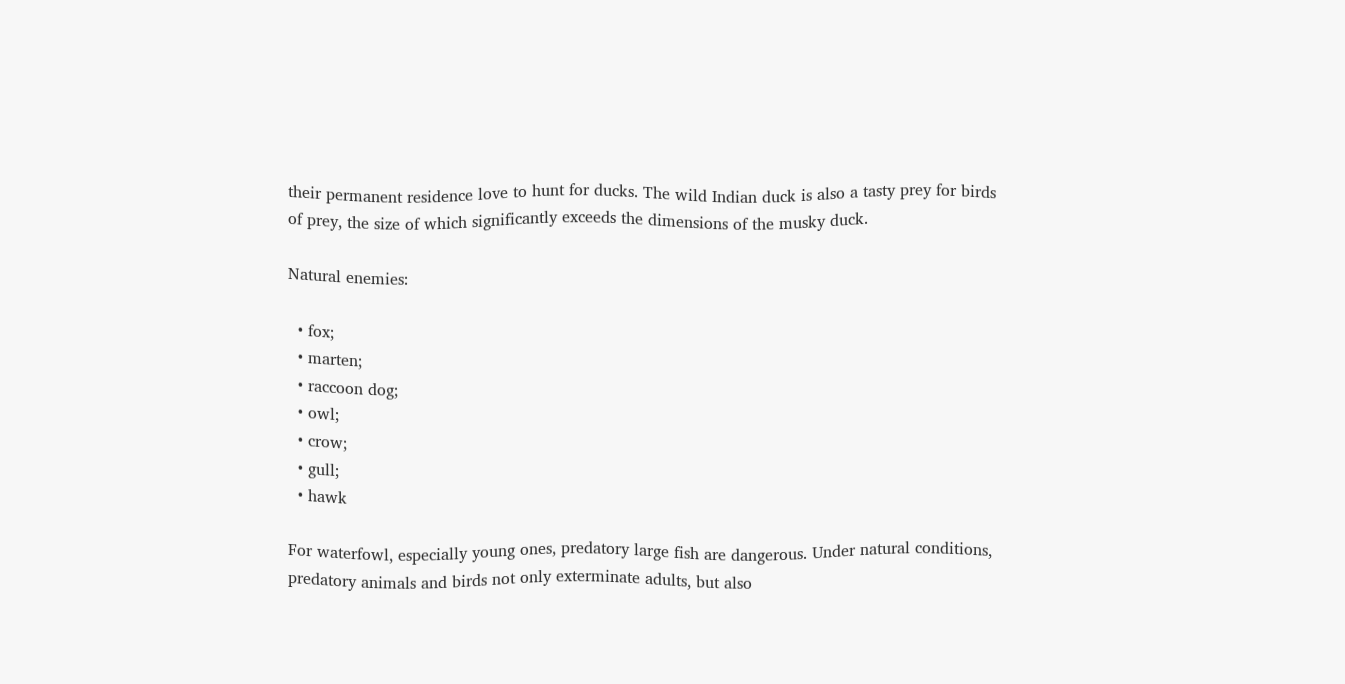their permanent residence love to hunt for ducks. The wild Indian duck is also a tasty prey for birds of prey, the size of which significantly exceeds the dimensions of the musky duck.

Natural enemies:

  • fox;
  • marten;
  • raccoon dog;
  • owl;
  • crow;
  • gull;
  • hawk

For waterfowl, especially young ones, predatory large fish are dangerous. Under natural conditions, predatory animals and birds not only exterminate adults, but also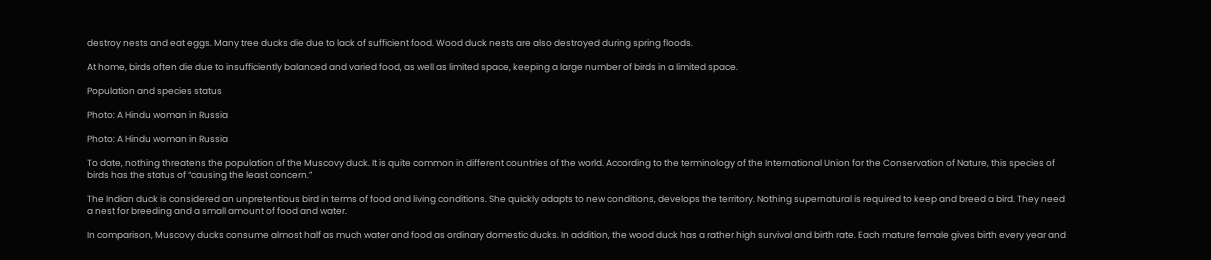destroy nests and eat eggs. Many tree ducks die due to lack of sufficient food. Wood duck nests are also destroyed during spring floods.

At home, birds often die due to insufficiently balanced and varied food, as well as limited space, keeping a large number of birds in a limited space.

Population and species status

Photo: A Hindu woman in Russia

Photo: A Hindu woman in Russia

To date, nothing threatens the population of the Muscovy duck. It is quite common in different countries of the world. According to the terminology of the International Union for the Conservation of Nature, this species of birds has the status of “causing the least concern.”

The Indian duck is considered an unpretentious bird in terms of food and living conditions. She quickly adapts to new conditions, develops the territory. Nothing supernatural is required to keep and breed a bird. They need a nest for breeding and a small amount of food and water.

In comparison, Muscovy ducks consume almost half as much water and food as ordinary domestic ducks. In addition, the wood duck has a rather high survival and birth rate. Each mature female gives birth every year and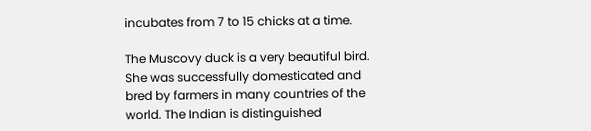incubates from 7 to 15 chicks at a time.

The Muscovy duck is a very beautiful bird. She was successfully domesticated and bred by farmers in many countries of the world. The Indian is distinguished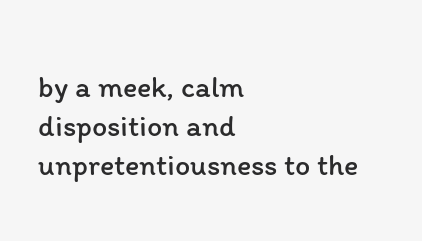by a meek, calm disposition and unpretentiousness to the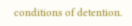conditions of detention.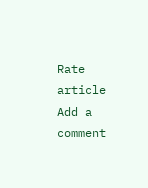Rate article
Add a comment